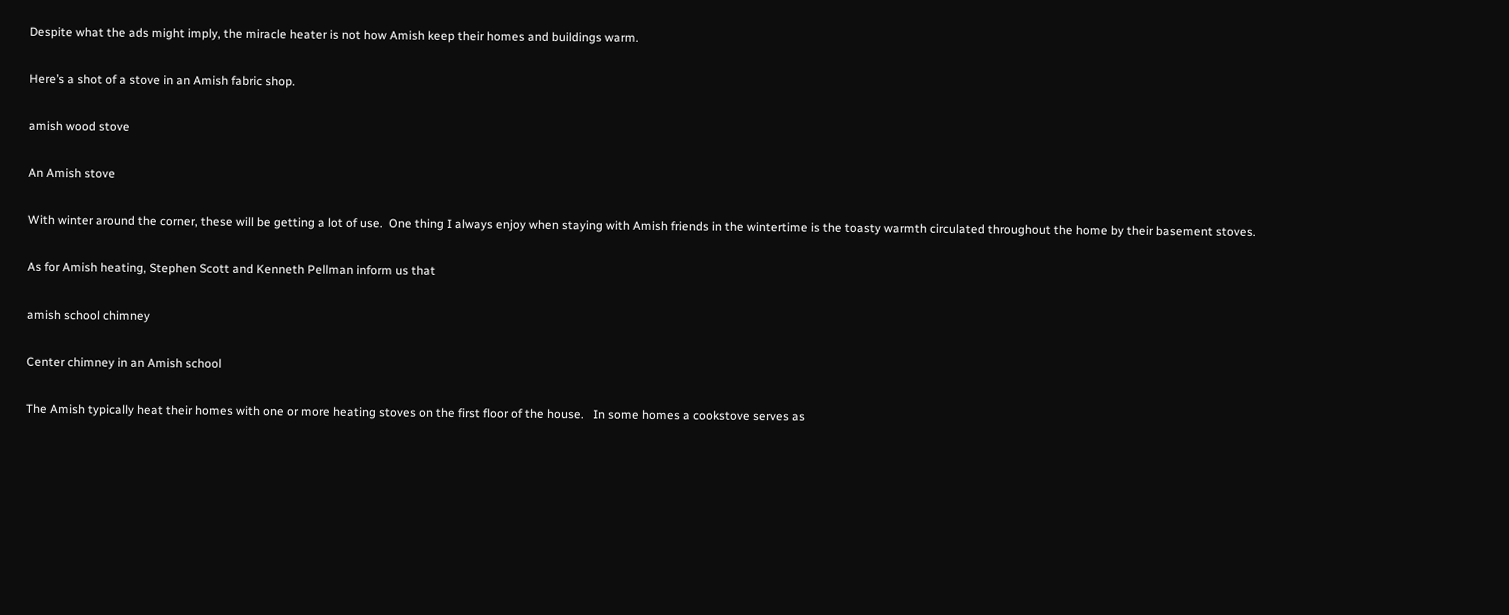Despite what the ads might imply, the miracle heater is not how Amish keep their homes and buildings warm.

Here’s a shot of a stove in an Amish fabric shop.

amish wood stove

An Amish stove

With winter around the corner, these will be getting a lot of use.  One thing I always enjoy when staying with Amish friends in the wintertime is the toasty warmth circulated throughout the home by their basement stoves.

As for Amish heating, Stephen Scott and Kenneth Pellman inform us that

amish school chimney

Center chimney in an Amish school

The Amish typically heat their homes with one or more heating stoves on the first floor of the house.   In some homes a cookstove serves as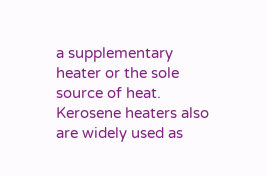a supplementary heater or the sole source of heat.  Kerosene heaters also are widely used as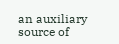an auxiliary source of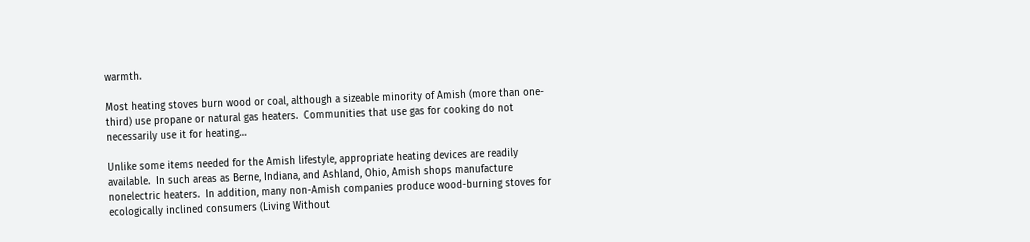warmth.

Most heating stoves burn wood or coal, although a sizeable minority of Amish (more than one-third) use propane or natural gas heaters.  Communities that use gas for cooking do not necessarily use it for heating…

Unlike some items needed for the Amish lifestyle, appropriate heating devices are readily available.  In such areas as Berne, Indiana, and Ashland, Ohio, Amish shops manufacture nonelectric heaters.  In addition, many non-Amish companies produce wood-burning stoves for ecologically inclined consumers (Living Without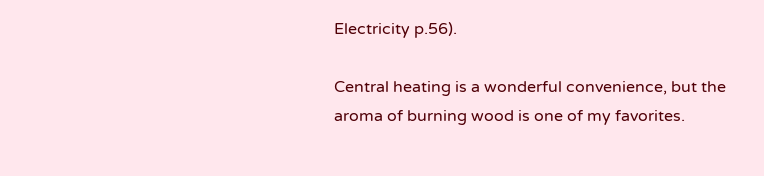Electricity p.56).

Central heating is a wonderful convenience, but the aroma of burning wood is one of my favorites.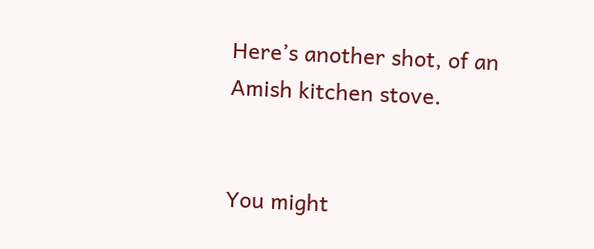Here’s another shot, of an Amish kitchen stove.


You might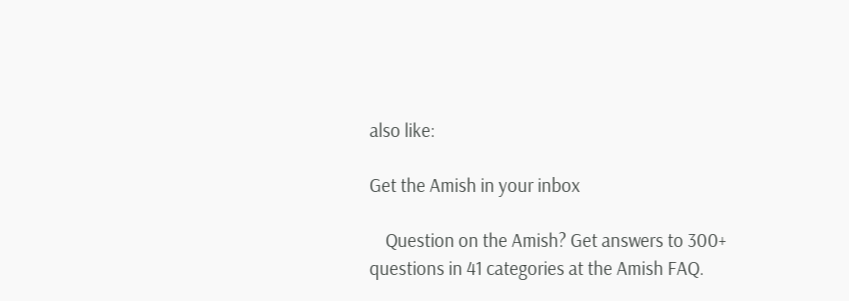also like:

Get the Amish in your inbox

    Question on the Amish? Get answers to 300+ questions in 41 categories at the Amish FAQ.